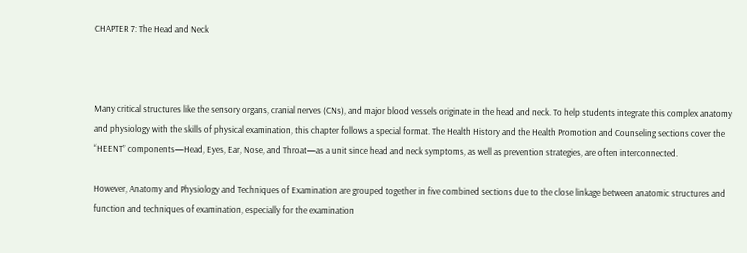CHAPTER 7: The Head and Neck



Many critical structures like the sensory organs, cranial nerves (CNs), and major blood vessels originate in the head and neck. To help students integrate this complex anatomy and physiology with the skills of physical examination, this chapter follows a special format. The Health History and the Health Promotion and Counseling sections cover the “HEENT” components—Head, Eyes, Ear, Nose, and Throat—as a unit since head and neck symptoms, as well as prevention strategies, are often interconnected.

However, Anatomy and Physiology and Techniques of Examination are grouped together in five combined sections due to the close linkage between anatomic structures and function and techniques of examination, especially for the examination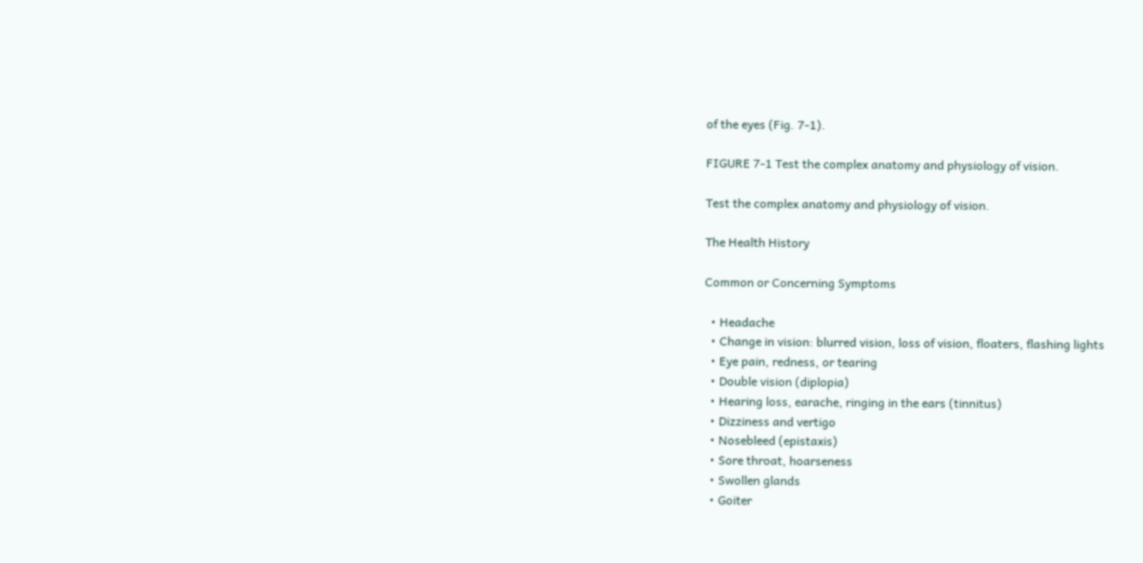of the eyes (Fig. 7-1).

FIGURE 7-1 Test the complex anatomy and physiology of vision.

Test the complex anatomy and physiology of vision.

The Health History

Common or Concerning Symptoms

  • Headache
  • Change in vision: blurred vision, loss of vision, floaters, flashing lights
  • Eye pain, redness, or tearing
  • Double vision (diplopia)
  • Hearing loss, earache, ringing in the ears (tinnitus)
  • Dizziness and vertigo
  • Nosebleed (epistaxis)
  • Sore throat, hoarseness
  • Swollen glands
  • Goiter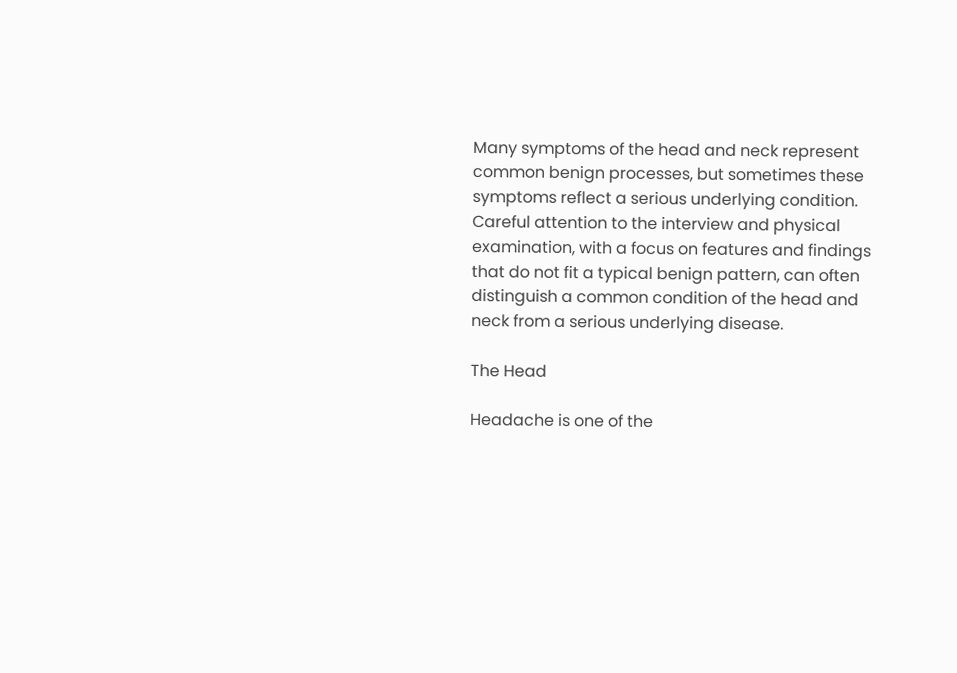Many symptoms of the head and neck represent common benign processes, but sometimes these symptoms reflect a serious underlying condition. Careful attention to the interview and physical examination, with a focus on features and findings that do not fit a typical benign pattern, can often distinguish a common condition of the head and neck from a serious underlying disease.

The Head

Headache is one of the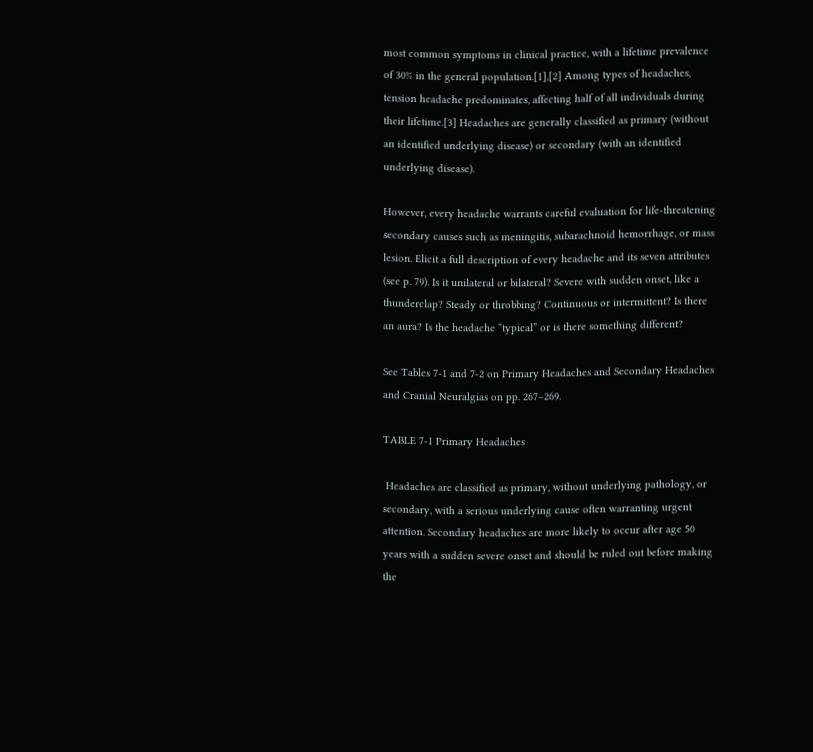most common symptoms in clinical practice, with a lifetime prevalence of 30% in the general population.[1],[2] Among types of headaches, tension headache predominates, affecting half of all individuals during their lifetime.[3] Headaches are generally classified as primary (without an identified underlying disease) or secondary (with an identified underlying disease).

However, every headache warrants careful evaluation for life-threatening secondary causes such as meningitis, subarachnoid hemorrhage, or mass lesion. Elicit a full description of every headache and its seven attributes (see p. 79). Is it unilateral or bilateral? Severe with sudden onset, like a thunderclap? Steady or throbbing? Continuous or intermittent? Is there an aura? Is the headache “typical” or is there something different?

See Tables 7-1 and 7-2 on Primary Headaches and Secondary Headaches and Cranial Neuralgias on pp. 267–269.

TABLE 7-1 Primary Headaches

 Headaches are classified as primary, without underlying pathology, or secondary, with a serious underlying cause often warranting urgent attention. Secondary headaches are more likely to occur after age 50 years with a sudden severe onset and should be ruled out before making the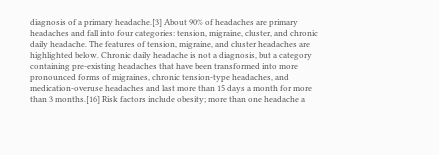diagnosis of a primary headache.[3] About 90% of headaches are primary headaches and fall into four categories: tension, migraine, cluster, and chronic daily headache. The features of tension, migraine, and cluster headaches are highlighted below. Chronic daily headache is not a diagnosis, but a category containing pre-existing headaches that have been transformed into more pronounced forms of migraines, chronic tension-type headaches, and medication-overuse headaches and last more than 15 days a month for more than 3 months.[16] Risk factors include obesity; more than one headache a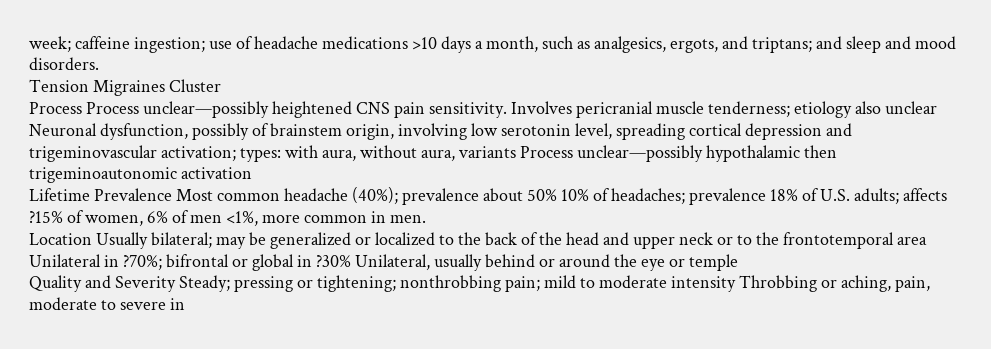week; caffeine ingestion; use of headache medications >10 days a month, such as analgesics, ergots, and triptans; and sleep and mood disorders.
Tension Migraines Cluster
Process Process unclear—possibly heightened CNS pain sensitivity. Involves pericranial muscle tenderness; etiology also unclear Neuronal dysfunction, possibly of brainstem origin, involving low serotonin level, spreading cortical depression and trigeminovascular activation; types: with aura, without aura, variants Process unclear—possibly hypothalamic then trigeminoautonomic activation
Lifetime Prevalence Most common headache (40%); prevalence about 50% 10% of headaches; prevalence 18% of U.S. adults; affects ?15% of women, 6% of men <1%, more common in men.
Location Usually bilateral; may be generalized or localized to the back of the head and upper neck or to the frontotemporal area Unilateral in ?70%; bifrontal or global in ?30% Unilateral, usually behind or around the eye or temple
Quality and Severity Steady; pressing or tightening; nonthrobbing pain; mild to moderate intensity Throbbing or aching, pain, moderate to severe in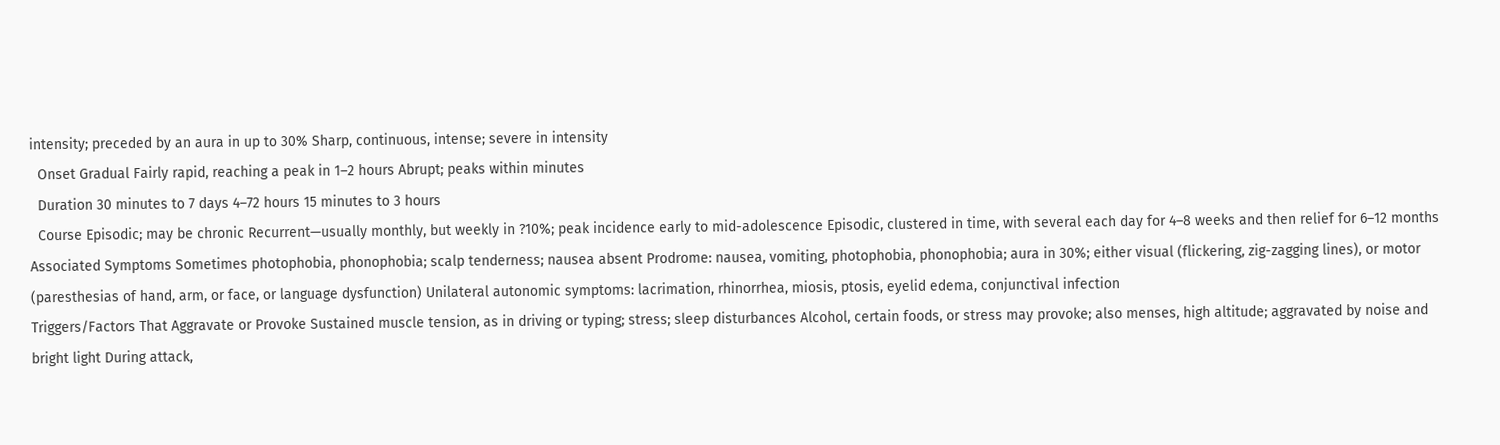intensity; preceded by an aura in up to 30% Sharp, continuous, intense; severe in intensity
  Onset Gradual Fairly rapid, reaching a peak in 1–2 hours Abrupt; peaks within minutes
  Duration 30 minutes to 7 days 4–72 hours 15 minutes to 3 hours
  Course Episodic; may be chronic Recurrent—usually monthly, but weekly in ?10%; peak incidence early to mid-adolescence Episodic, clustered in time, with several each day for 4–8 weeks and then relief for 6–12 months
Associated Symptoms Sometimes photophobia, phonophobia; scalp tenderness; nausea absent Prodrome: nausea, vomiting, photophobia, phonophobia; aura in 30%; either visual (flickering, zig-zagging lines), or motor (paresthesias of hand, arm, or face, or language dysfunction) Unilateral autonomic symptoms: lacrimation, rhinorrhea, miosis, ptosis, eyelid edema, conjunctival infection
Triggers/Factors That Aggravate or Provoke Sustained muscle tension, as in driving or typing; stress; sleep disturbances Alcohol, certain foods, or stress may provoke; also menses, high altitude; aggravated by noise and bright light During attack,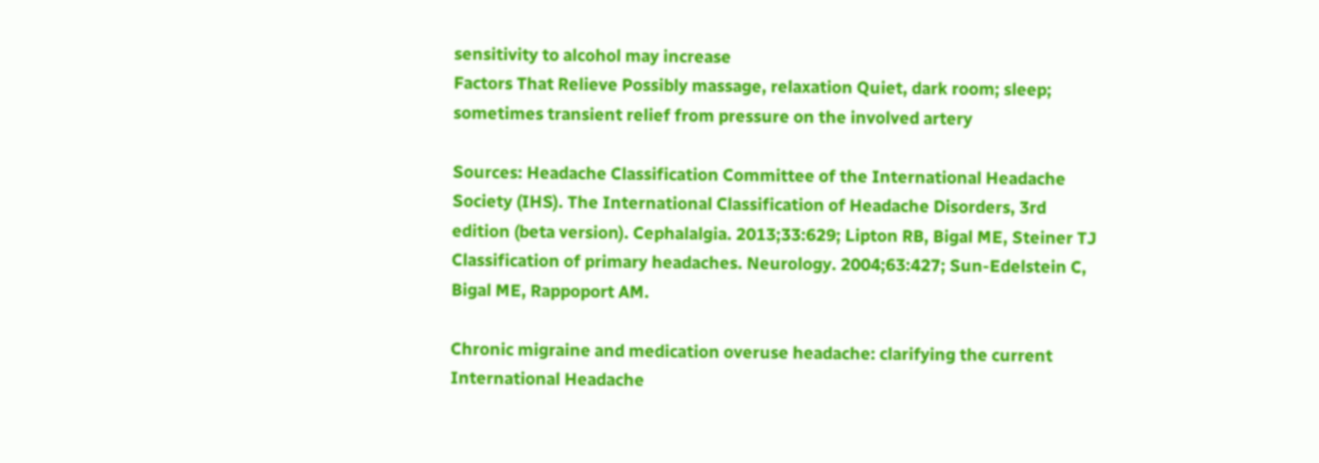sensitivity to alcohol may increase
Factors That Relieve Possibly massage, relaxation Quiet, dark room; sleep; sometimes transient relief from pressure on the involved artery

Sources: Headache Classification Committee of the International Headache Society (IHS). The International Classification of Headache Disorders, 3rd edition (beta version). Cephalalgia. 2013;33:629; Lipton RB, Bigal ME, Steiner TJ Classification of primary headaches. Neurology. 2004;63:427; Sun-Edelstein C, Bigal ME, Rappoport AM.

Chronic migraine and medication overuse headache: clarifying the current International Headache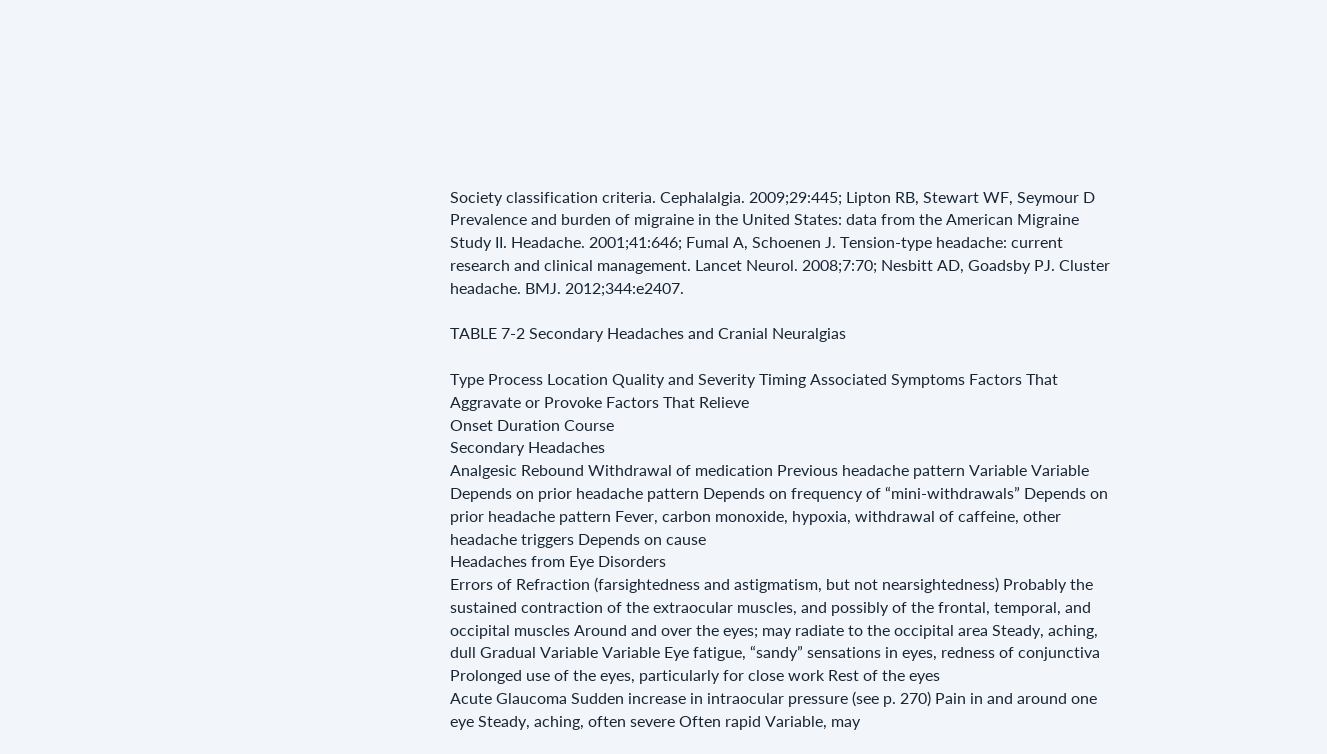Society classification criteria. Cephalalgia. 2009;29:445; Lipton RB, Stewart WF, Seymour D Prevalence and burden of migraine in the United States: data from the American Migraine Study II. Headache. 2001;41:646; Fumal A, Schoenen J. Tension-type headache: current research and clinical management. Lancet Neurol. 2008;7:70; Nesbitt AD, Goadsby PJ. Cluster headache. BMJ. 2012;344:e2407.

TABLE 7-2 Secondary Headaches and Cranial Neuralgias

Type Process Location Quality and Severity Timing Associated Symptoms Factors That Aggravate or Provoke Factors That Relieve
Onset Duration Course
Secondary Headaches
Analgesic Rebound Withdrawal of medication Previous headache pattern Variable Variable Depends on prior headache pattern Depends on frequency of “mini-withdrawals” Depends on prior headache pattern Fever, carbon monoxide, hypoxia, withdrawal of caffeine, other headache triggers Depends on cause
Headaches from Eye Disorders
Errors of Refraction (farsightedness and astigmatism, but not nearsightedness) Probably the sustained contraction of the extraocular muscles, and possibly of the frontal, temporal, and occipital muscles Around and over the eyes; may radiate to the occipital area Steady, aching, dull Gradual Variable Variable Eye fatigue, “sandy” sensations in eyes, redness of conjunctiva Prolonged use of the eyes, particularly for close work Rest of the eyes
Acute Glaucoma Sudden increase in intraocular pressure (see p. 270) Pain in and around one eye Steady, aching, often severe Often rapid Variable, may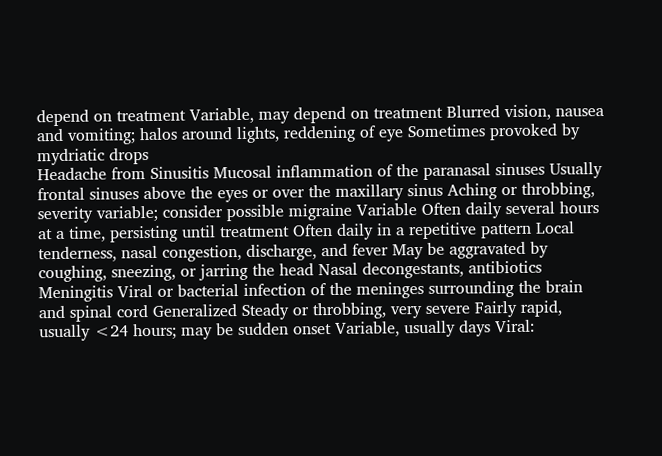depend on treatment Variable, may depend on treatment Blurred vision, nausea and vomiting; halos around lights, reddening of eye Sometimes provoked by mydriatic drops
Headache from Sinusitis Mucosal inflammation of the paranasal sinuses Usually frontal sinuses above the eyes or over the maxillary sinus Aching or throbbing, severity variable; consider possible migraine Variable Often daily several hours at a time, persisting until treatment Often daily in a repetitive pattern Local tenderness, nasal congestion, discharge, and fever May be aggravated by coughing, sneezing, or jarring the head Nasal decongestants, antibiotics
Meningitis Viral or bacterial infection of the meninges surrounding the brain and spinal cord Generalized Steady or throbbing, very severe Fairly rapid, usually <24 hours; may be sudden onset Variable, usually days Viral: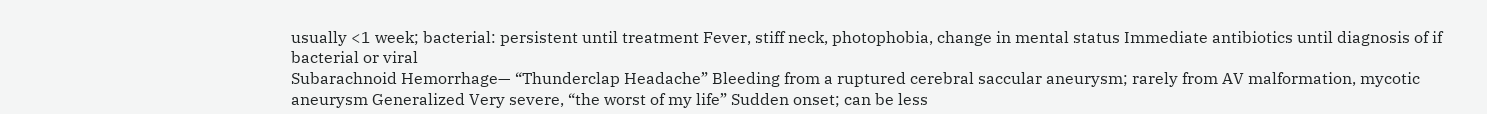usually <1 week; bacterial: persistent until treatment Fever, stiff neck, photophobia, change in mental status Immediate antibiotics until diagnosis of if bacterial or viral
Subarachnoid Hemorrhage— “Thunderclap Headache” Bleeding from a ruptured cerebral saccular aneurysm; rarely from AV malformation, mycotic aneurysm Generalized Very severe, “the worst of my life” Sudden onset; can be less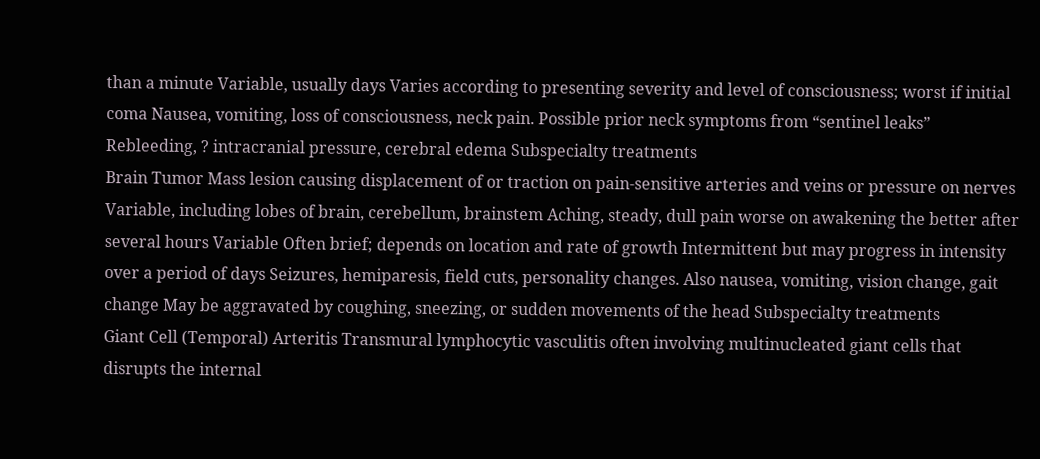than a minute Variable, usually days Varies according to presenting severity and level of consciousness; worst if initial coma Nausea, vomiting, loss of consciousness, neck pain. Possible prior neck symptoms from “sentinel leaks” Rebleeding, ? intracranial pressure, cerebral edema Subspecialty treatments
Brain Tumor Mass lesion causing displacement of or traction on pain-sensitive arteries and veins or pressure on nerves Variable, including lobes of brain, cerebellum, brainstem Aching, steady, dull pain worse on awakening the better after several hours Variable Often brief; depends on location and rate of growth Intermittent but may progress in intensity over a period of days Seizures, hemiparesis, field cuts, personality changes. Also nausea, vomiting, vision change, gait change May be aggravated by coughing, sneezing, or sudden movements of the head Subspecialty treatments
Giant Cell (Temporal) Arteritis Transmural lymphocytic vasculitis often involving multinucleated giant cells that disrupts the internal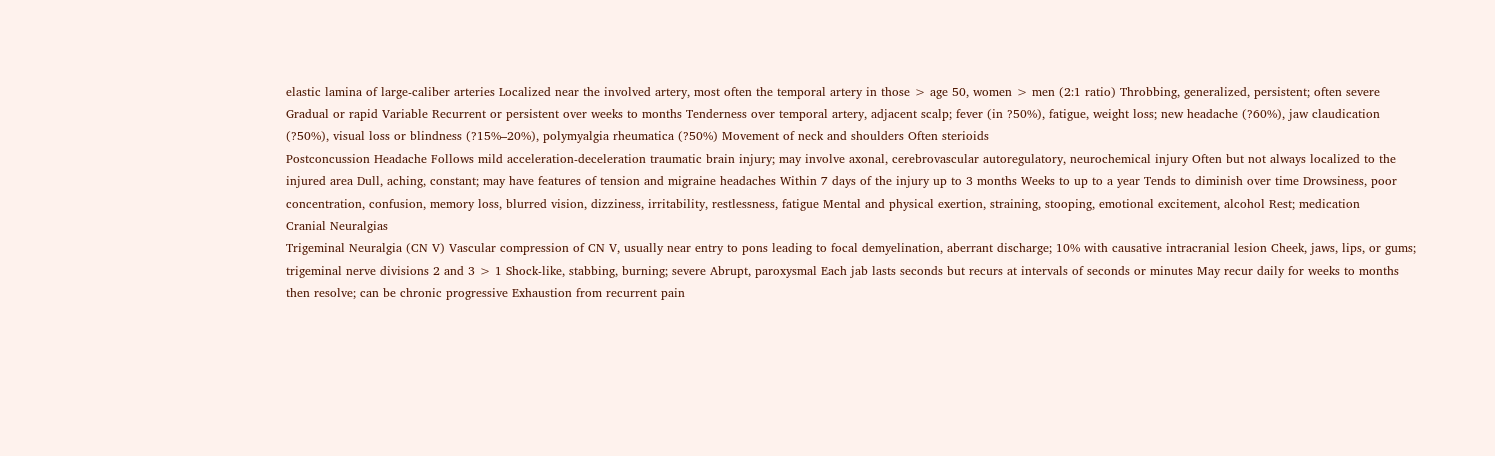elastic lamina of large-caliber arteries Localized near the involved artery, most often the temporal artery in those > age 50, women > men (2:1 ratio) Throbbing, generalized, persistent; often severe Gradual or rapid Variable Recurrent or persistent over weeks to months Tenderness over temporal artery, adjacent scalp; fever (in ?50%), fatigue, weight loss; new headache (?60%), jaw claudication (?50%), visual loss or blindness (?15%–20%), polymyalgia rheumatica (?50%) Movement of neck and shoulders Often sterioids
Postconcussion Headache Follows mild acceleration-deceleration traumatic brain injury; may involve axonal, cerebrovascular autoregulatory, neurochemical injury Often but not always localized to the injured area Dull, aching, constant; may have features of tension and migraine headaches Within 7 days of the injury up to 3 months Weeks to up to a year Tends to diminish over time Drowsiness, poor concentration, confusion, memory loss, blurred vision, dizziness, irritability, restlessness, fatigue Mental and physical exertion, straining, stooping, emotional excitement, alcohol Rest; medication
Cranial Neuralgias
Trigeminal Neuralgia (CN V) Vascular compression of CN V, usually near entry to pons leading to focal demyelination, aberrant discharge; 10% with causative intracranial lesion Cheek, jaws, lips, or gums; trigeminal nerve divisions 2 and 3 > 1 Shock-like, stabbing, burning; severe Abrupt, paroxysmal Each jab lasts seconds but recurs at intervals of seconds or minutes May recur daily for weeks to months then resolve; can be chronic progressive Exhaustion from recurrent pain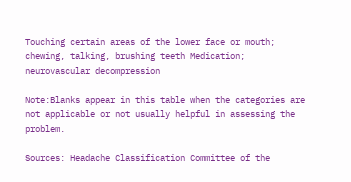Touching certain areas of the lower face or mouth; chewing, talking, brushing teeth Medication; neurovascular decompression

Note:Blanks appear in this table when the categories are not applicable or not usually helpful in assessing the problem.

Sources: Headache Classification Committee of the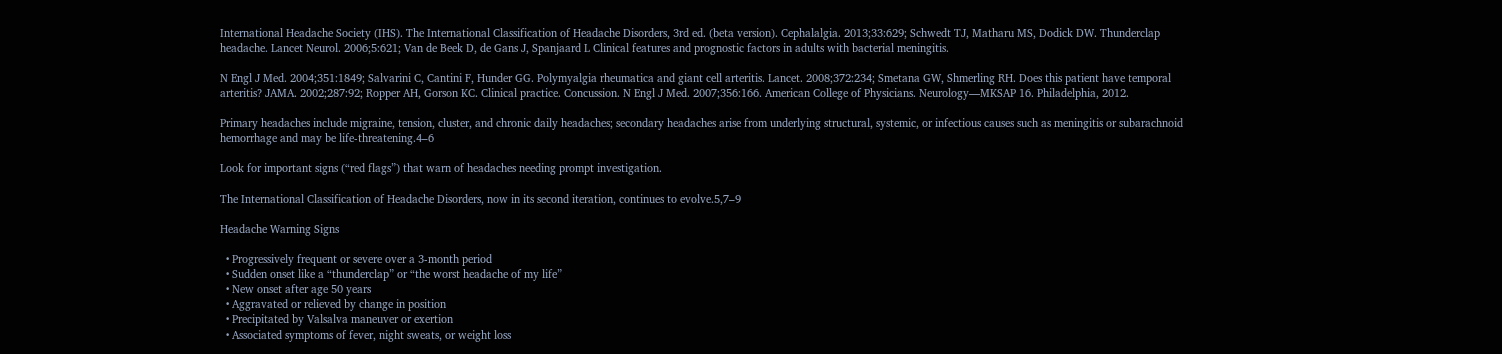International Headache Society (IHS). The International Classification of Headache Disorders, 3rd ed. (beta version). Cephalalgia. 2013;33:629; Schwedt TJ, Matharu MS, Dodick DW. Thunderclap headache. Lancet Neurol. 2006;5:621; Van de Beek D, de Gans J, Spanjaard L Clinical features and prognostic factors in adults with bacterial meningitis.

N Engl J Med. 2004;351:1849; Salvarini C, Cantini F, Hunder GG. Polymyalgia rheumatica and giant cell arteritis. Lancet. 2008;372:234; Smetana GW, Shmerling RH. Does this patient have temporal arteritis? JAMA. 2002;287:92; Ropper AH, Gorson KC. Clinical practice. Concussion. N Engl J Med. 2007;356:166. American College of Physicians. Neurology—MKSAP 16. Philadelphia, 2012.

Primary headaches include migraine, tension, cluster, and chronic daily headaches; secondary headaches arise from underlying structural, systemic, or infectious causes such as meningitis or subarachnoid hemorrhage and may be life-threatening.4–6

Look for important signs (“red flags”) that warn of headaches needing prompt investigation.

The International Classification of Headache Disorders, now in its second iteration, continues to evolve.5,7–9

Headache Warning Signs

  • Progressively frequent or severe over a 3-month period
  • Sudden onset like a “thunderclap” or “the worst headache of my life”
  • New onset after age 50 years
  • Aggravated or relieved by change in position
  • Precipitated by Valsalva maneuver or exertion
  • Associated symptoms of fever, night sweats, or weight loss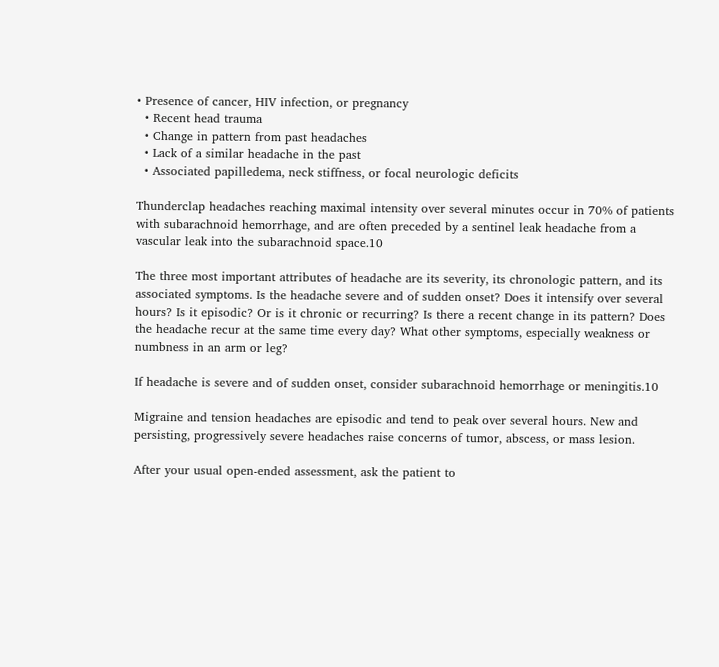• Presence of cancer, HIV infection, or pregnancy
  • Recent head trauma
  • Change in pattern from past headaches
  • Lack of a similar headache in the past
  • Associated papilledema, neck stiffness, or focal neurologic deficits

Thunderclap headaches reaching maximal intensity over several minutes occur in 70% of patients with subarachnoid hemorrhage, and are often preceded by a sentinel leak headache from a vascular leak into the subarachnoid space.10

The three most important attributes of headache are its severity, its chronologic pattern, and its associated symptoms. Is the headache severe and of sudden onset? Does it intensify over several hours? Is it episodic? Or is it chronic or recurring? Is there a recent change in its pattern? Does the headache recur at the same time every day? What other symptoms, especially weakness or numbness in an arm or leg?

If headache is severe and of sudden onset, consider subarachnoid hemorrhage or meningitis.10

Migraine and tension headaches are episodic and tend to peak over several hours. New and persisting, progressively severe headaches raise concerns of tumor, abscess, or mass lesion.

After your usual open-ended assessment, ask the patient to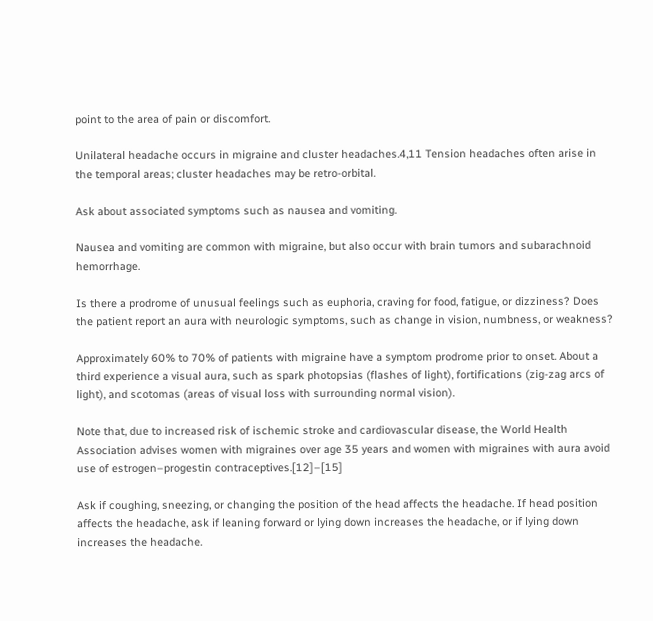point to the area of pain or discomfort.

Unilateral headache occurs in migraine and cluster headaches.4,11 Tension headaches often arise in the temporal areas; cluster headaches may be retro-orbital.

Ask about associated symptoms such as nausea and vomiting.

Nausea and vomiting are common with migraine, but also occur with brain tumors and subarachnoid hemorrhage.

Is there a prodrome of unusual feelings such as euphoria, craving for food, fatigue, or dizziness? Does the patient report an aura with neurologic symptoms, such as change in vision, numbness, or weakness?

Approximately 60% to 70% of patients with migraine have a symptom prodrome prior to onset. About a third experience a visual aura, such as spark photopsias (flashes of light), fortifications (zig-zag arcs of light), and scotomas (areas of visual loss with surrounding normal vision).

Note that, due to increased risk of ischemic stroke and cardiovascular disease, the World Health Association advises women with migraines over age 35 years and women with migraines with aura avoid use of estrogen–progestin contraceptives.[12]–[15]

Ask if coughing, sneezing, or changing the position of the head affects the headache. If head position affects the headache, ask if leaning forward or lying down increases the headache, or if lying down increases the headache.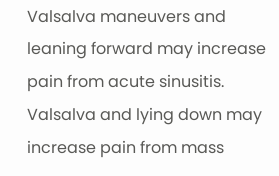Valsalva maneuvers and leaning forward may increase pain from acute sinusitis. Valsalva and lying down may increase pain from mass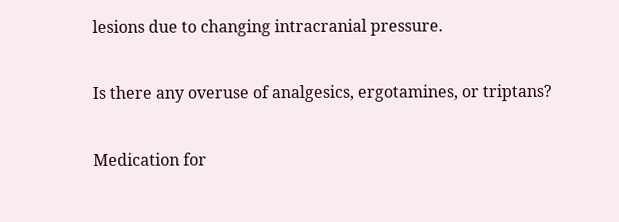lesions due to changing intracranial pressure.

Is there any overuse of analgesics, ergotamines, or triptans?

Medication for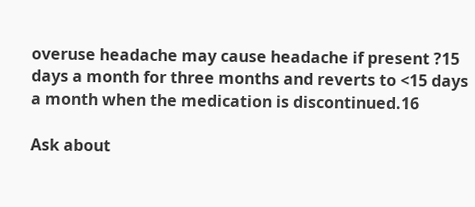overuse headache may cause headache if present ?15 days a month for three months and reverts to <15 days a month when the medication is discontinued.16

Ask about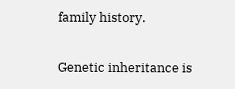family history.

Genetic inheritance is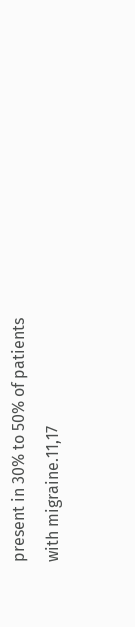present in 30% to 50% of patients with migraine.11,17